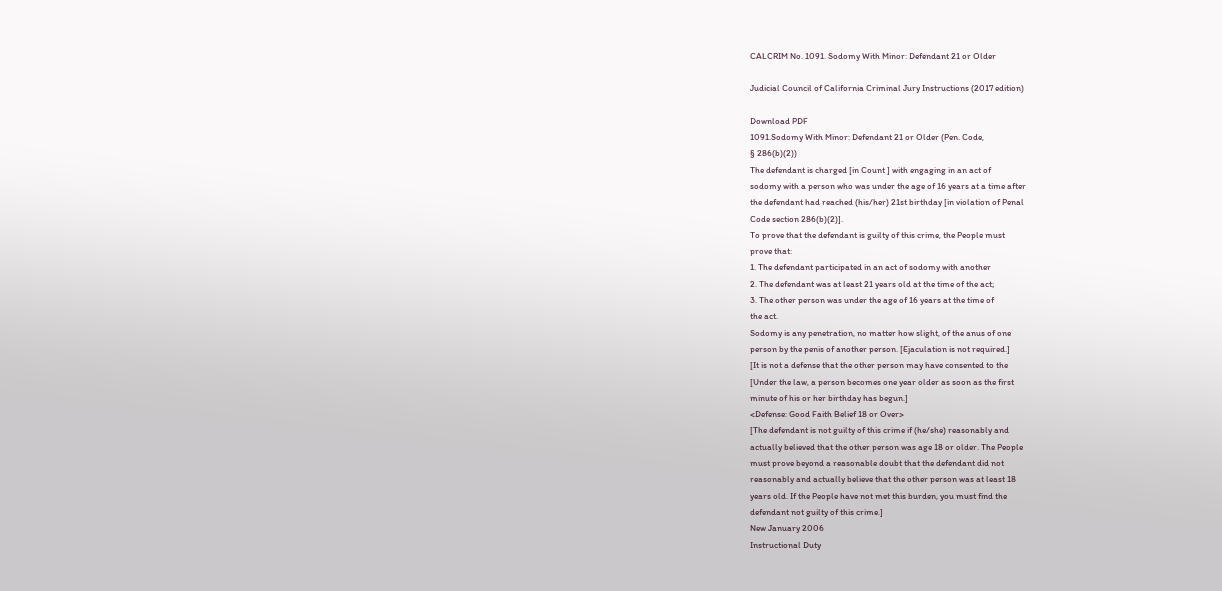CALCRIM No. 1091. Sodomy With Minor: Defendant 21 or Older

Judicial Council of California Criminal Jury Instructions (2017 edition)

Download PDF
1091.Sodomy With Minor: Defendant 21 or Older (Pen. Code,
§ 286(b)(2))
The defendant is charged [in Count ] with engaging in an act of
sodomy with a person who was under the age of 16 years at a time after
the defendant had reached (his/her) 21st birthday [in violation of Penal
Code section 286(b)(2)].
To prove that the defendant is guilty of this crime, the People must
prove that:
1. The defendant participated in an act of sodomy with another
2. The defendant was at least 21 years old at the time of the act;
3. The other person was under the age of 16 years at the time of
the act.
Sodomy is any penetration, no matter how slight, of the anus of one
person by the penis of another person. [Ejaculation is not required.]
[It is not a defense that the other person may have consented to the
[Under the law, a person becomes one year older as soon as the first
minute of his or her birthday has begun.]
<Defense: Good Faith Belief 18 or Over>
[The defendant is not guilty of this crime if (he/she) reasonably and
actually believed that the other person was age 18 or older. The People
must prove beyond a reasonable doubt that the defendant did not
reasonably and actually believe that the other person was at least 18
years old. If the People have not met this burden, you must find the
defendant not guilty of this crime.]
New January 2006
Instructional Duty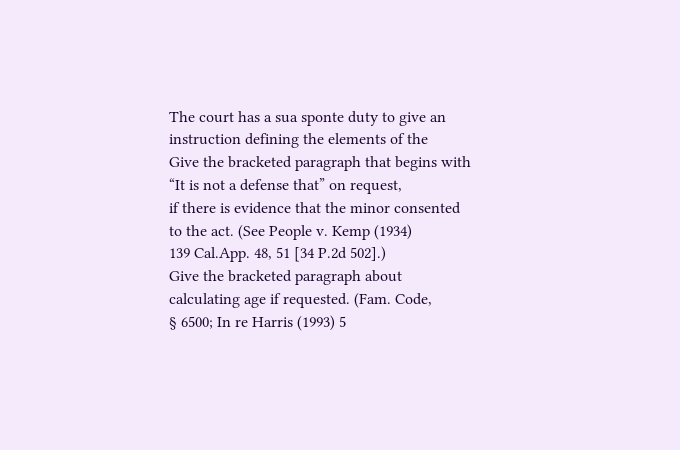The court has a sua sponte duty to give an instruction defining the elements of the
Give the bracketed paragraph that begins with “It is not a defense that” on request,
if there is evidence that the minor consented to the act. (See People v. Kemp (1934)
139 Cal.App. 48, 51 [34 P.2d 502].)
Give the bracketed paragraph about calculating age if requested. (Fam. Code,
§ 6500; In re Harris (1993) 5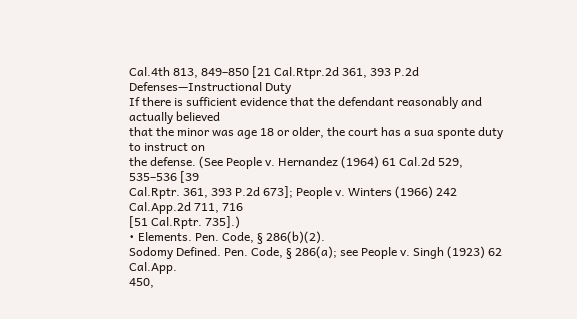Cal.4th 813, 849–850 [21 Cal.Rtpr.2d 361, 393 P.2d
Defenses—Instructional Duty
If there is sufficient evidence that the defendant reasonably and actually believed
that the minor was age 18 or older, the court has a sua sponte duty to instruct on
the defense. (See People v. Hernandez (1964) 61 Cal.2d 529, 535–536 [39
Cal.Rptr. 361, 393 P.2d 673]; People v. Winters (1966) 242 Cal.App.2d 711, 716
[51 Cal.Rptr. 735].)
• Elements. Pen. Code, § 286(b)(2).
Sodomy Defined. Pen. Code, § 286(a); see People v. Singh (1923) 62 Cal.App.
450,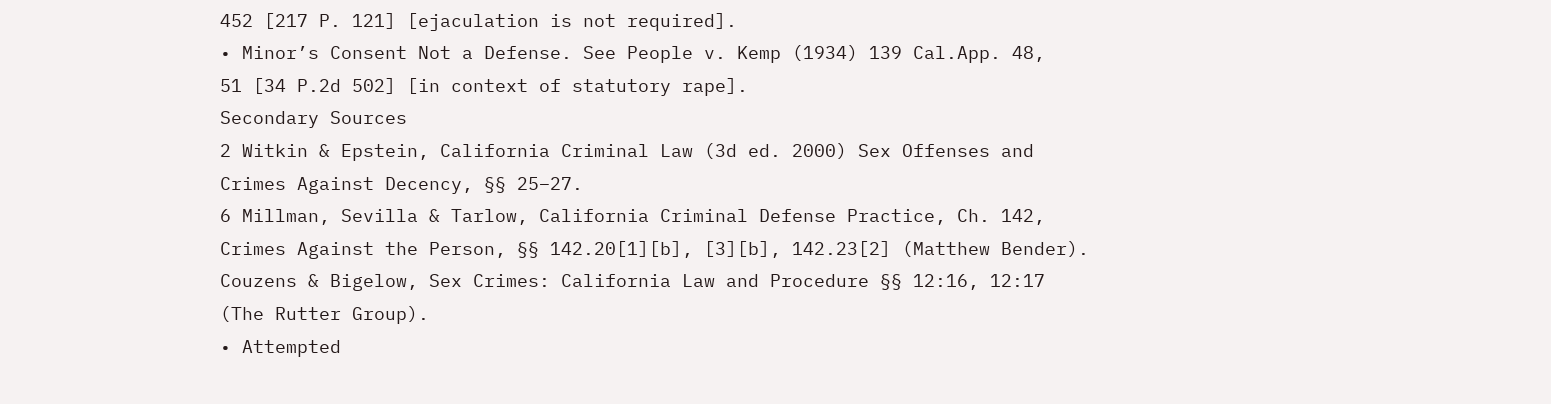452 [217 P. 121] [ejaculation is not required].
• Minor’s Consent Not a Defense. See People v. Kemp (1934) 139 Cal.App. 48,
51 [34 P.2d 502] [in context of statutory rape].
Secondary Sources
2 Witkin & Epstein, California Criminal Law (3d ed. 2000) Sex Offenses and
Crimes Against Decency, §§ 25–27.
6 Millman, Sevilla & Tarlow, California Criminal Defense Practice, Ch. 142,
Crimes Against the Person, §§ 142.20[1][b], [3][b], 142.23[2] (Matthew Bender).
Couzens & Bigelow, Sex Crimes: California Law and Procedure §§ 12:16, 12:17
(The Rutter Group).
• Attempted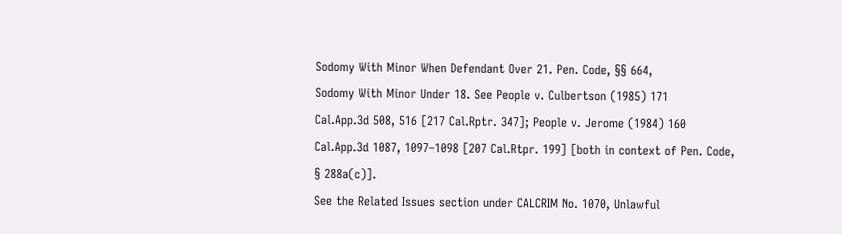Sodomy With Minor When Defendant Over 21. Pen. Code, §§ 664,
Sodomy With Minor Under 18. See People v. Culbertson (1985) 171
Cal.App.3d 508, 516 [217 Cal.Rptr. 347]; People v. Jerome (1984) 160
Cal.App.3d 1087, 1097–1098 [207 Cal.Rtpr. 199] [both in context of Pen. Code,
§ 288a(c)].
See the Related Issues section under CALCRIM No. 1070, Unlawful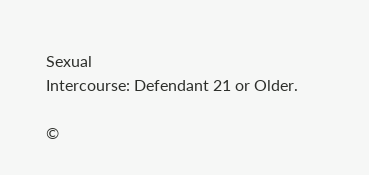Sexual
Intercourse: Defendant 21 or Older.

©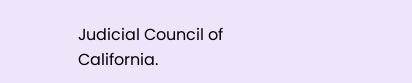Judicial Council of California.